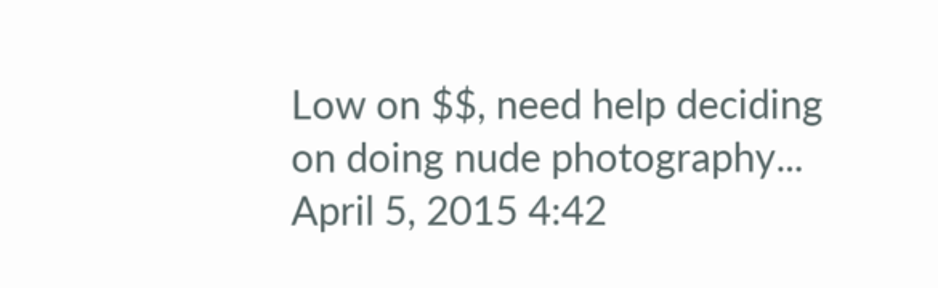Low on $$, need help deciding on doing nude photography...
April 5, 2015 4:42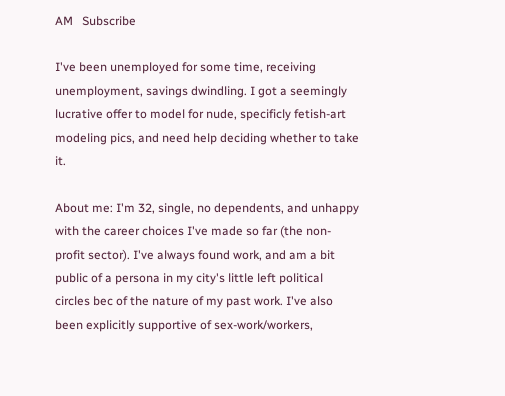AM   Subscribe

I've been unemployed for some time, receiving unemployment, savings dwindling. I got a seemingly lucrative offer to model for nude, specificly fetish-art modeling pics, and need help deciding whether to take it.

About me: I'm 32, single, no dependents, and unhappy with the career choices I've made so far (the non-profit sector). I've always found work, and am a bit public of a persona in my city's little left political circles bec of the nature of my past work. I've also been explicitly supportive of sex-work/workers,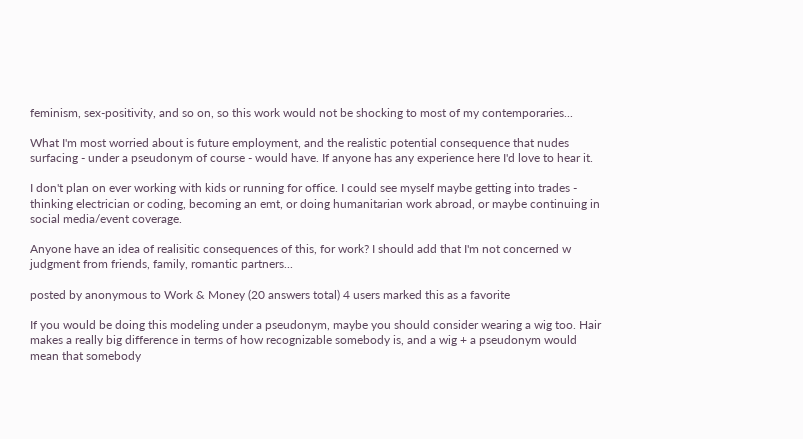feminism, sex-positivity, and so on, so this work would not be shocking to most of my contemporaries...

What I'm most worried about is future employment, and the realistic potential consequence that nudes surfacing - under a pseudonym of course - would have. If anyone has any experience here I'd love to hear it.

I don't plan on ever working with kids or running for office. I could see myself maybe getting into trades - thinking electrician or coding, becoming an emt, or doing humanitarian work abroad, or maybe continuing in social media/event coverage.

Anyone have an idea of realisitic consequences of this, for work? I should add that I'm not concerned w judgment from friends, family, romantic partners...

posted by anonymous to Work & Money (20 answers total) 4 users marked this as a favorite

If you would be doing this modeling under a pseudonym, maybe you should consider wearing a wig too. Hair makes a really big difference in terms of how recognizable somebody is, and a wig + a pseudonym would mean that somebody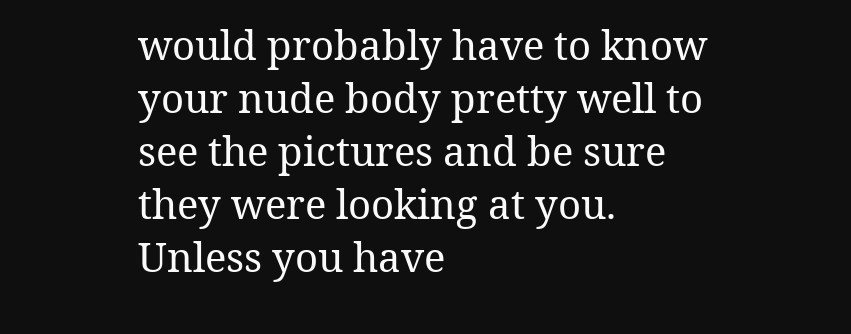would probably have to know your nude body pretty well to see the pictures and be sure they were looking at you. Unless you have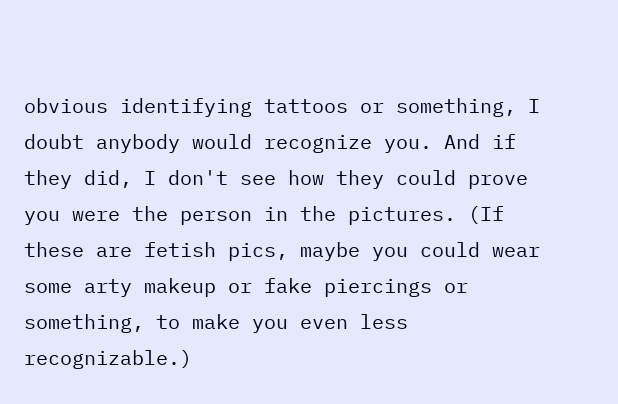obvious identifying tattoos or something, I doubt anybody would recognize you. And if they did, I don't see how they could prove you were the person in the pictures. (If these are fetish pics, maybe you could wear some arty makeup or fake piercings or something, to make you even less recognizable.)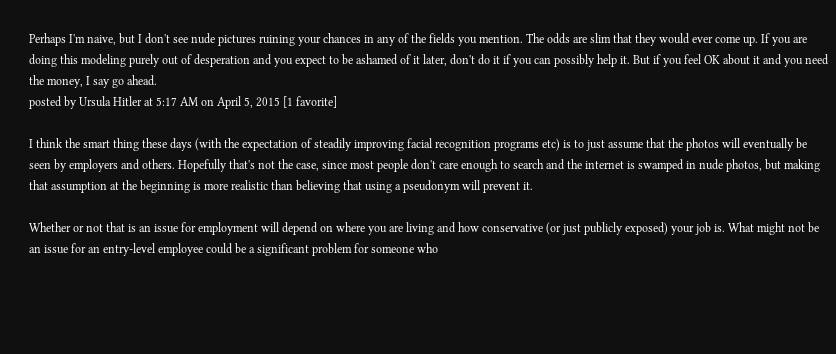Perhaps I'm naive, but I don't see nude pictures ruining your chances in any of the fields you mention. The odds are slim that they would ever come up. If you are doing this modeling purely out of desperation and you expect to be ashamed of it later, don't do it if you can possibly help it. But if you feel OK about it and you need the money, I say go ahead.
posted by Ursula Hitler at 5:17 AM on April 5, 2015 [1 favorite]

I think the smart thing these days (with the expectation of steadily improving facial recognition programs etc) is to just assume that the photos will eventually be seen by employers and others. Hopefully that's not the case, since most people don't care enough to search and the internet is swamped in nude photos, but making that assumption at the beginning is more realistic than believing that using a pseudonym will prevent it.

Whether or not that is an issue for employment will depend on where you are living and how conservative (or just publicly exposed) your job is. What might not be an issue for an entry-level employee could be a significant problem for someone who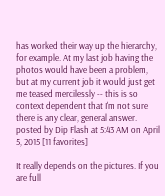has worked their way up the hierarchy, for example. At my last job having the photos would have been a problem, but at my current job it would just get me teased mercilessly -- this is so context dependent that I'm not sure there is any clear, general answer.
posted by Dip Flash at 5:43 AM on April 5, 2015 [11 favorites]

It really depends on the pictures. If you are full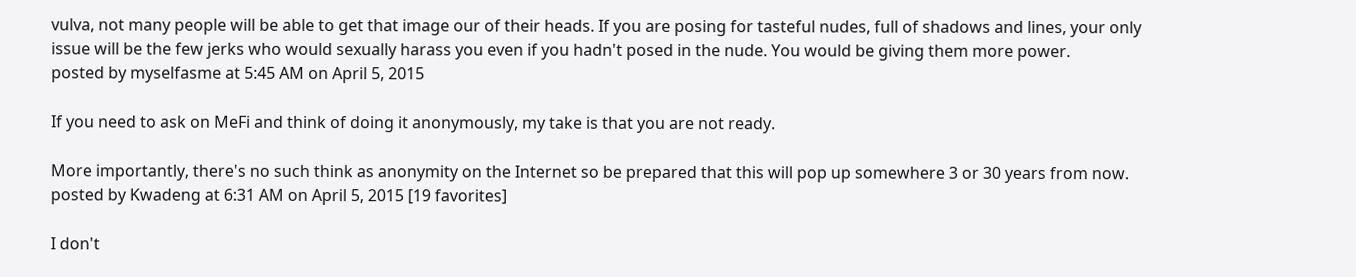vulva, not many people will be able to get that image our of their heads. If you are posing for tasteful nudes, full of shadows and lines, your only issue will be the few jerks who would sexually harass you even if you hadn't posed in the nude. You would be giving them more power.
posted by myselfasme at 5:45 AM on April 5, 2015

If you need to ask on MeFi and think of doing it anonymously, my take is that you are not ready.

More importantly, there's no such think as anonymity on the Internet so be prepared that this will pop up somewhere 3 or 30 years from now.
posted by Kwadeng at 6:31 AM on April 5, 2015 [19 favorites]

I don't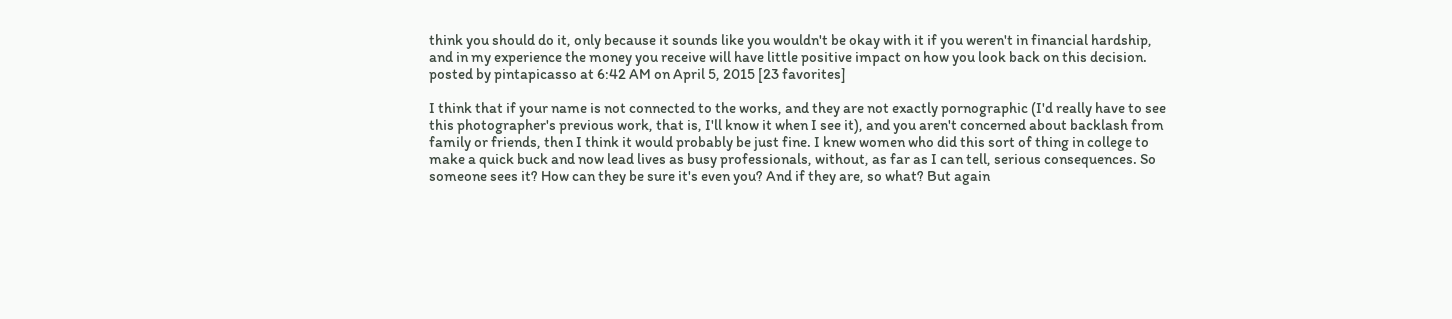think you should do it, only because it sounds like you wouldn't be okay with it if you weren't in financial hardship, and in my experience the money you receive will have little positive impact on how you look back on this decision.
posted by pintapicasso at 6:42 AM on April 5, 2015 [23 favorites]

I think that if your name is not connected to the works, and they are not exactly pornographic (I'd really have to see this photographer's previous work, that is, I'll know it when I see it), and you aren't concerned about backlash from family or friends, then I think it would probably be just fine. I knew women who did this sort of thing in college to make a quick buck and now lead lives as busy professionals, without, as far as I can tell, serious consequences. So someone sees it? How can they be sure it's even you? And if they are, so what? But again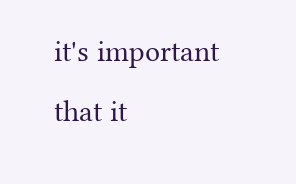it's important that it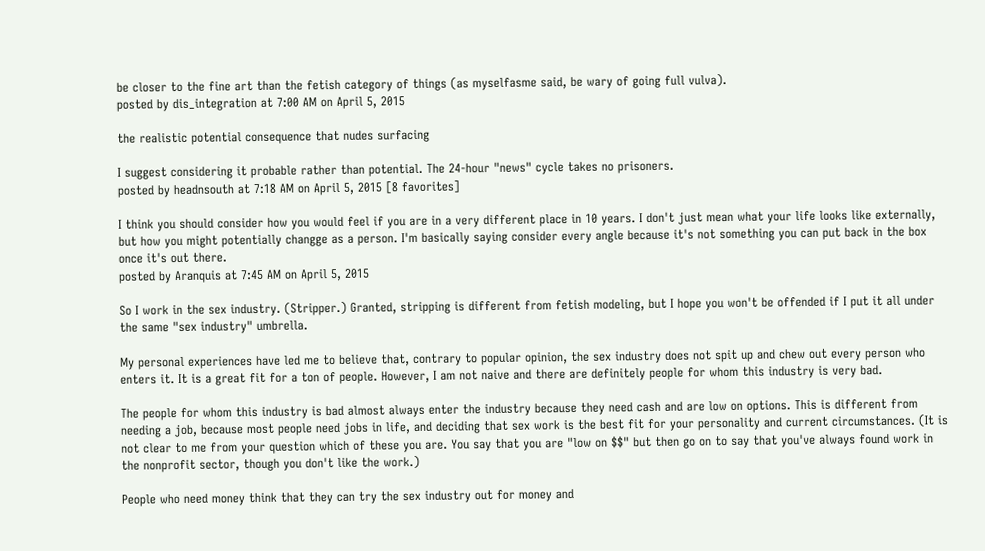be closer to the fine art than the fetish category of things (as myselfasme said, be wary of going full vulva).
posted by dis_integration at 7:00 AM on April 5, 2015

the realistic potential consequence that nudes surfacing

I suggest considering it probable rather than potential. The 24-hour "news" cycle takes no prisoners.
posted by headnsouth at 7:18 AM on April 5, 2015 [8 favorites]

I think you should consider how you would feel if you are in a very different place in 10 years. I don't just mean what your life looks like externally, but how you might potentially changge as a person. I'm basically saying consider every angle because it's not something you can put back in the box once it's out there.
posted by Aranquis at 7:45 AM on April 5, 2015

So I work in the sex industry. (Stripper.) Granted, stripping is different from fetish modeling, but I hope you won't be offended if I put it all under the same "sex industry" umbrella.

My personal experiences have led me to believe that, contrary to popular opinion, the sex industry does not spit up and chew out every person who enters it. It is a great fit for a ton of people. However, I am not naive and there are definitely people for whom this industry is very bad.

The people for whom this industry is bad almost always enter the industry because they need cash and are low on options. This is different from needing a job, because most people need jobs in life, and deciding that sex work is the best fit for your personality and current circumstances. (It is not clear to me from your question which of these you are. You say that you are "low on $$" but then go on to say that you've always found work in the nonprofit sector, though you don't like the work.)

People who need money think that they can try the sex industry out for money and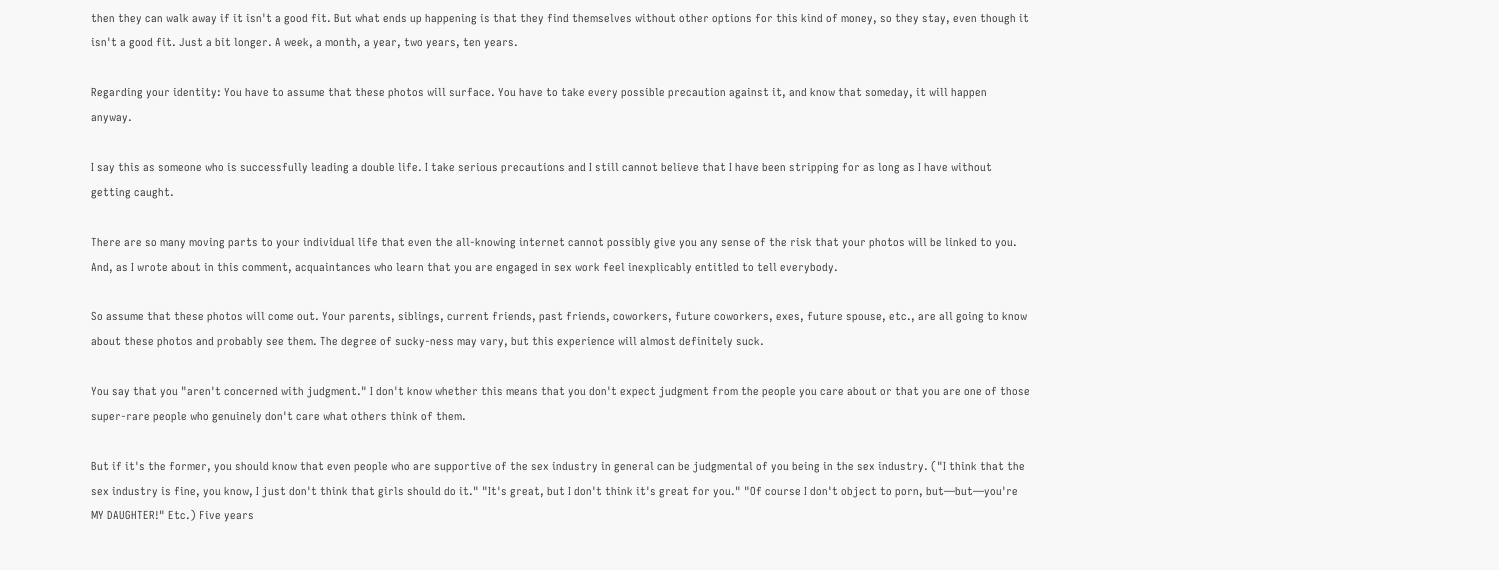then they can walk away if it isn't a good fit. But what ends up happening is that they find themselves without other options for this kind of money, so they stay, even though it isn't a good fit. Just a bit longer. A week, a month, a year, two years, ten years.

Regarding your identity: You have to assume that these photos will surface. You have to take every possible precaution against it, and know that someday, it will happen anyway.

I say this as someone who is successfully leading a double life. I take serious precautions and I still cannot believe that I have been stripping for as long as I have without getting caught.

There are so many moving parts to your individual life that even the all-knowing internet cannot possibly give you any sense of the risk that your photos will be linked to you. And, as I wrote about in this comment, acquaintances who learn that you are engaged in sex work feel inexplicably entitled to tell everybody.

So assume that these photos will come out. Your parents, siblings, current friends, past friends, coworkers, future coworkers, exes, future spouse, etc., are all going to know about these photos and probably see them. The degree of sucky-ness may vary, but this experience will almost definitely suck.

You say that you "aren't concerned with judgment." I don't know whether this means that you don't expect judgment from the people you care about or that you are one of those super-rare people who genuinely don't care what others think of them.

But if it's the former, you should know that even people who are supportive of the sex industry in general can be judgmental of you being in the sex industry. ("I think that the sex industry is fine, you know, I just don't think that girls should do it." "It's great, but I don't think it's great for you." "Of course I don't object to porn, but—but—you're MY DAUGHTER!" Etc.) Five years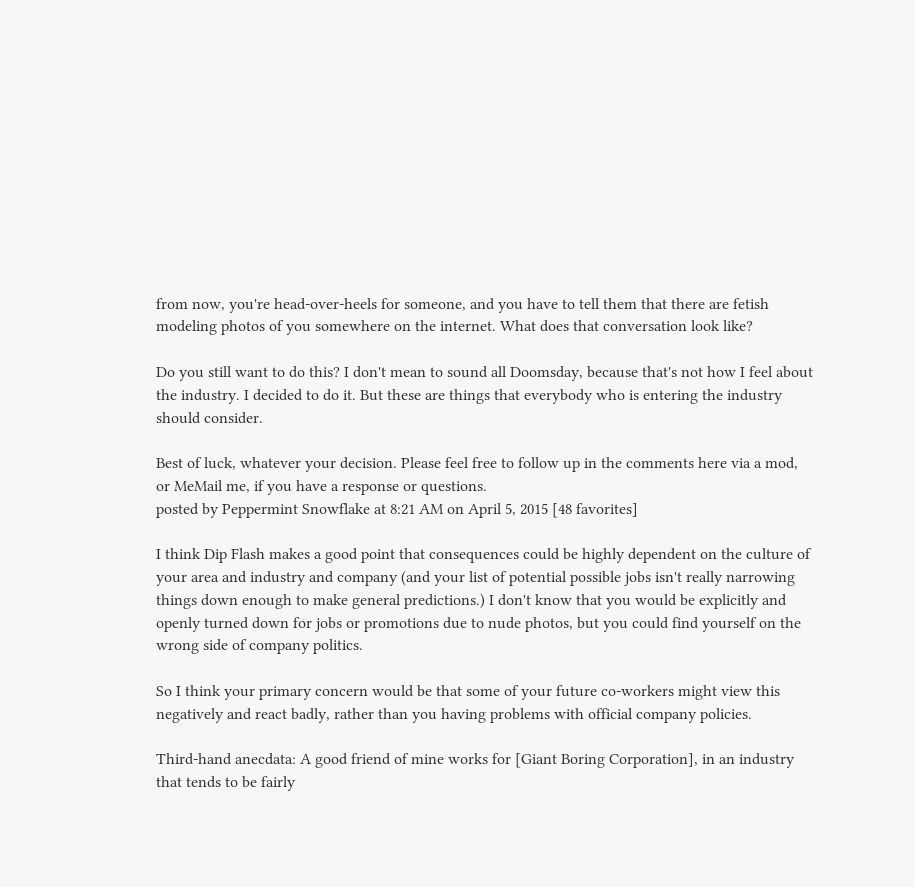from now, you're head-over-heels for someone, and you have to tell them that there are fetish modeling photos of you somewhere on the internet. What does that conversation look like?

Do you still want to do this? I don't mean to sound all Doomsday, because that's not how I feel about the industry. I decided to do it. But these are things that everybody who is entering the industry should consider.

Best of luck, whatever your decision. Please feel free to follow up in the comments here via a mod, or MeMail me, if you have a response or questions.
posted by Peppermint Snowflake at 8:21 AM on April 5, 2015 [48 favorites]

I think Dip Flash makes a good point that consequences could be highly dependent on the culture of your area and industry and company (and your list of potential possible jobs isn't really narrowing things down enough to make general predictions.) I don't know that you would be explicitly and openly turned down for jobs or promotions due to nude photos, but you could find yourself on the wrong side of company politics.

So I think your primary concern would be that some of your future co-workers might view this negatively and react badly, rather than you having problems with official company policies.

Third-hand anecdata: A good friend of mine works for [Giant Boring Corporation], in an industry that tends to be fairly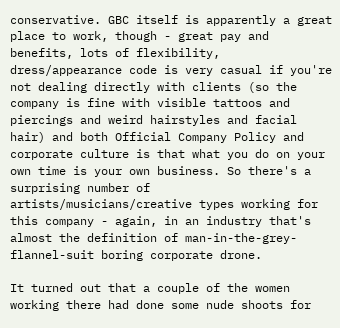conservative. GBC itself is apparently a great place to work, though - great pay and benefits, lots of flexibility, dress/appearance code is very casual if you're not dealing directly with clients (so the company is fine with visible tattoos and piercings and weird hairstyles and facial hair) and both Official Company Policy and corporate culture is that what you do on your own time is your own business. So there's a surprising number of artists/musicians/creative types working for this company - again, in an industry that's almost the definition of man-in-the-grey-flannel-suit boring corporate drone.

It turned out that a couple of the women working there had done some nude shoots for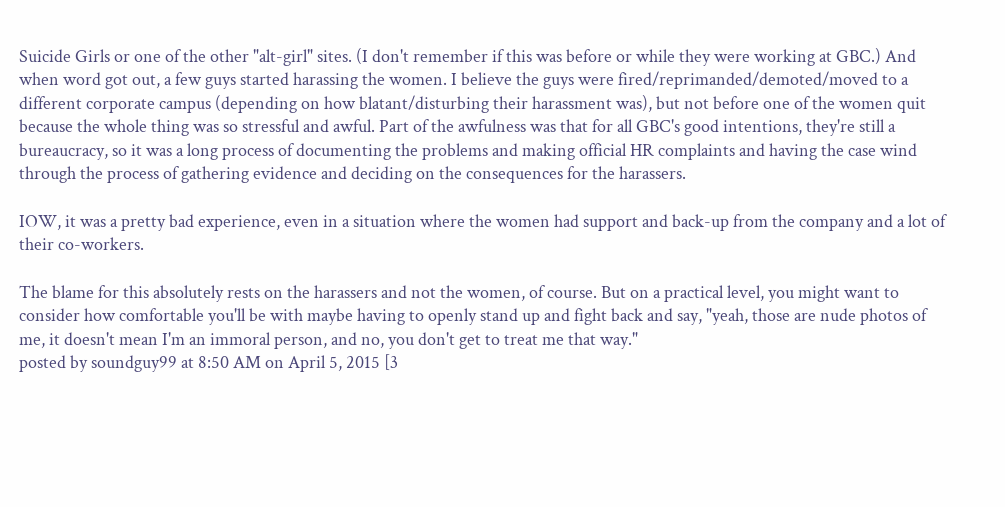Suicide Girls or one of the other "alt-girl" sites. (I don't remember if this was before or while they were working at GBC.) And when word got out, a few guys started harassing the women. I believe the guys were fired/reprimanded/demoted/moved to a different corporate campus (depending on how blatant/disturbing their harassment was), but not before one of the women quit because the whole thing was so stressful and awful. Part of the awfulness was that for all GBC's good intentions, they're still a bureaucracy, so it was a long process of documenting the problems and making official HR complaints and having the case wind through the process of gathering evidence and deciding on the consequences for the harassers.

IOW, it was a pretty bad experience, even in a situation where the women had support and back-up from the company and a lot of their co-workers.

The blame for this absolutely rests on the harassers and not the women, of course. But on a practical level, you might want to consider how comfortable you'll be with maybe having to openly stand up and fight back and say, "yeah, those are nude photos of me, it doesn't mean I'm an immoral person, and no, you don't get to treat me that way."
posted by soundguy99 at 8:50 AM on April 5, 2015 [3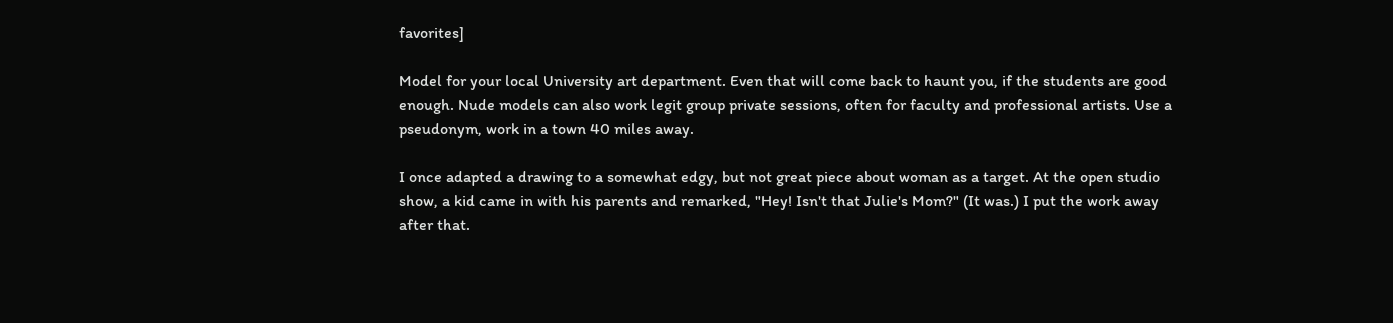favorites]

Model for your local University art department. Even that will come back to haunt you, if the students are good enough. Nude models can also work legit group private sessions, often for faculty and professional artists. Use a pseudonym, work in a town 40 miles away.

I once adapted a drawing to a somewhat edgy, but not great piece about woman as a target. At the open studio show, a kid came in with his parents and remarked, "Hey! Isn't that Julie's Mom?" (It was.) I put the work away after that.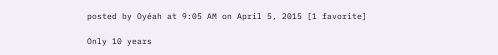posted by Oyéah at 9:05 AM on April 5, 2015 [1 favorite]

Only 10 years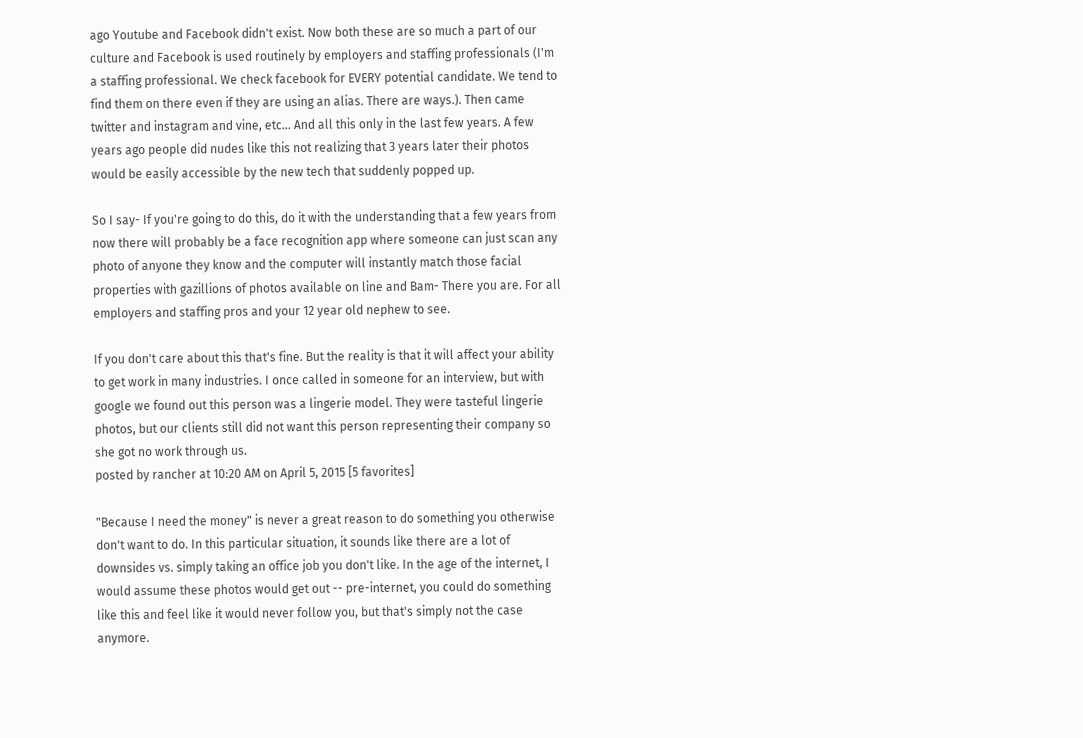ago Youtube and Facebook didn't exist. Now both these are so much a part of our culture and Facebook is used routinely by employers and staffing professionals (I'm a staffing professional. We check facebook for EVERY potential candidate. We tend to find them on there even if they are using an alias. There are ways.). Then came twitter and instagram and vine, etc... And all this only in the last few years. A few years ago people did nudes like this not realizing that 3 years later their photos would be easily accessible by the new tech that suddenly popped up.

So I say- If you're going to do this, do it with the understanding that a few years from now there will probably be a face recognition app where someone can just scan any photo of anyone they know and the computer will instantly match those facial properties with gazillions of photos available on line and Bam- There you are. For all employers and staffing pros and your 12 year old nephew to see.

If you don't care about this that's fine. But the reality is that it will affect your ability to get work in many industries. I once called in someone for an interview, but with google we found out this person was a lingerie model. They were tasteful lingerie photos, but our clients still did not want this person representing their company so she got no work through us.
posted by rancher at 10:20 AM on April 5, 2015 [5 favorites]

"Because I need the money" is never a great reason to do something you otherwise don't want to do. In this particular situation, it sounds like there are a lot of downsides vs. simply taking an office job you don't like. In the age of the internet, I would assume these photos would get out -- pre-internet, you could do something like this and feel like it would never follow you, but that's simply not the case anymore.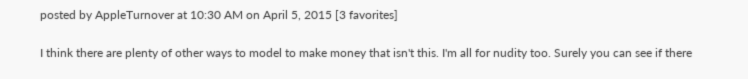posted by AppleTurnover at 10:30 AM on April 5, 2015 [3 favorites]

I think there are plenty of other ways to model to make money that isn't this. I'm all for nudity too. Surely you can see if there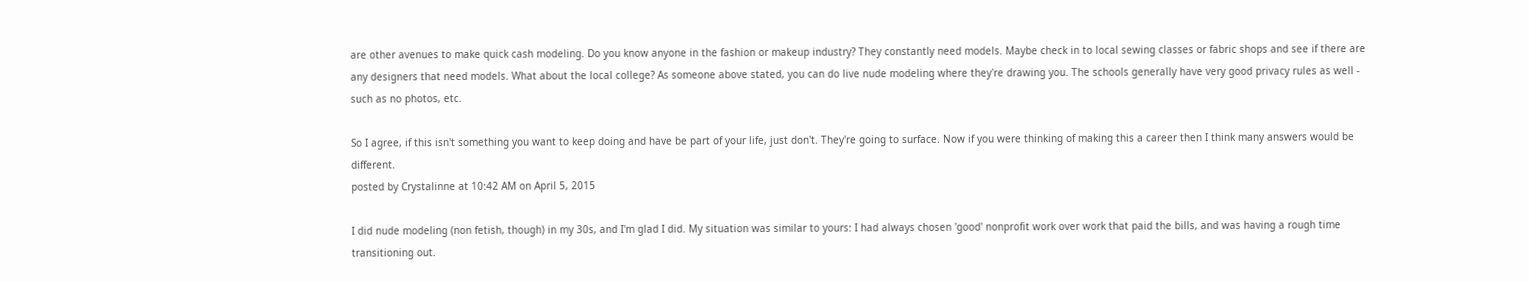are other avenues to make quick cash modeling. Do you know anyone in the fashion or makeup industry? They constantly need models. Maybe check in to local sewing classes or fabric shops and see if there are any designers that need models. What about the local college? As someone above stated, you can do live nude modeling where they're drawing you. The schools generally have very good privacy rules as well - such as no photos, etc.

So I agree, if this isn't something you want to keep doing and have be part of your life, just don't. They're going to surface. Now if you were thinking of making this a career then I think many answers would be different.
posted by Crystalinne at 10:42 AM on April 5, 2015

I did nude modeling (non fetish, though) in my 30s, and I'm glad I did. My situation was similar to yours: I had always chosen 'good' nonprofit work over work that paid the bills, and was having a rough time transitioning out.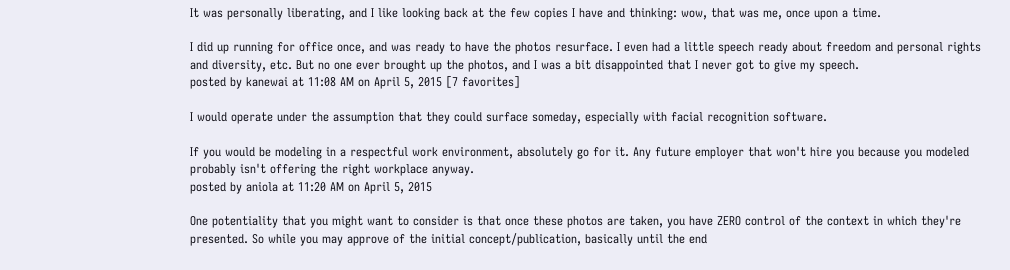It was personally liberating, and I like looking back at the few copies I have and thinking: wow, that was me, once upon a time.

I did up running for office once, and was ready to have the photos resurface. I even had a little speech ready about freedom and personal rights and diversity, etc. But no one ever brought up the photos, and I was a bit disappointed that I never got to give my speech.
posted by kanewai at 11:08 AM on April 5, 2015 [7 favorites]

I would operate under the assumption that they could surface someday, especially with facial recognition software.

If you would be modeling in a respectful work environment, absolutely go for it. Any future employer that won't hire you because you modeled probably isn't offering the right workplace anyway.
posted by aniola at 11:20 AM on April 5, 2015

One potentiality that you might want to consider is that once these photos are taken, you have ZERO control of the context in which they're presented. So while you may approve of the initial concept/publication, basically until the end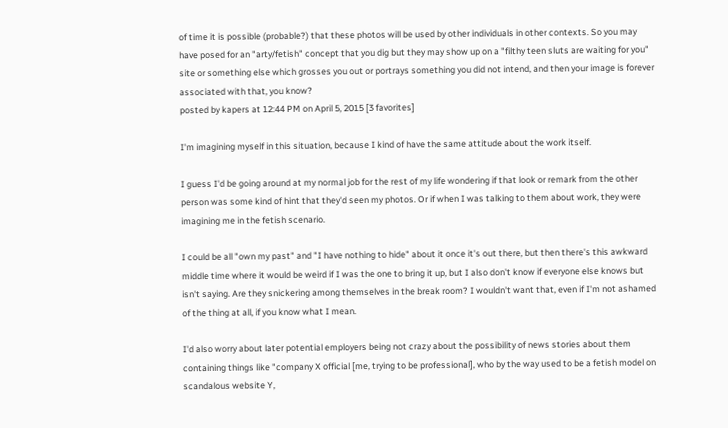of time it is possible (probable?) that these photos will be used by other individuals in other contexts. So you may have posed for an "arty/fetish" concept that you dig but they may show up on a "filthy teen sluts are waiting for you" site or something else which grosses you out or portrays something you did not intend, and then your image is forever associated with that, you know?
posted by kapers at 12:44 PM on April 5, 2015 [3 favorites]

I'm imagining myself in this situation, because I kind of have the same attitude about the work itself.

I guess I'd be going around at my normal job for the rest of my life wondering if that look or remark from the other person was some kind of hint that they'd seen my photos. Or if when I was talking to them about work, they were imagining me in the fetish scenario.

I could be all "own my past" and "I have nothing to hide" about it once it's out there, but then there's this awkward middle time where it would be weird if I was the one to bring it up, but I also don't know if everyone else knows but isn't saying. Are they snickering among themselves in the break room? I wouldn't want that, even if I'm not ashamed of the thing at all, if you know what I mean.

I'd also worry about later potential employers being not crazy about the possibility of news stories about them containing things like "company X official [me, trying to be professional], who by the way used to be a fetish model on scandalous website Y,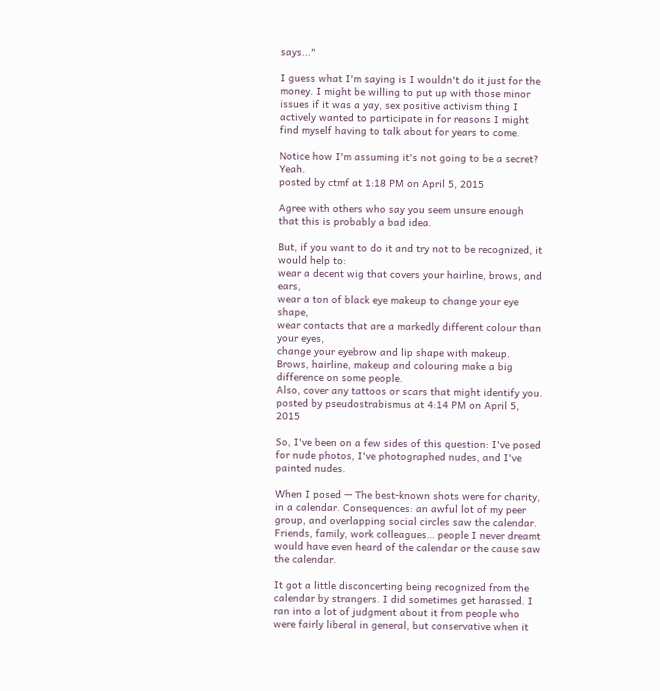says..."

I guess what I'm saying is I wouldn't do it just for the money. I might be willing to put up with those minor issues if it was a yay, sex positive activism thing I actively wanted to participate in for reasons I might find myself having to talk about for years to come.

Notice how I'm assuming it's not going to be a secret? Yeah.
posted by ctmf at 1:18 PM on April 5, 2015

Agree with others who say you seem unsure enough that this is probably a bad idea.

But, if you want to do it and try not to be recognized, it would help to:
wear a decent wig that covers your hairline, brows, and ears,
wear a ton of black eye makeup to change your eye shape,
wear contacts that are a markedly different colour than your eyes,
change your eyebrow and lip shape with makeup.
Brows, hairline, makeup and colouring make a big difference on some people.
Also, cover any tattoos or scars that might identify you.
posted by pseudostrabismus at 4:14 PM on April 5, 2015

So, I've been on a few sides of this question: I've posed for nude photos, I've photographed nudes, and I've painted nudes.

When I posed — The best-known shots were for charity, in a calendar. Consequences: an awful lot of my peer group, and overlapping social circles saw the calendar. Friends, family, work colleagues… people I never dreamt would have even heard of the calendar or the cause saw the calendar.

It got a little disconcerting being recognized from the calendar by strangers. I did sometimes get harassed. I ran into a lot of judgment about it from people who were fairly liberal in general, but conservative when it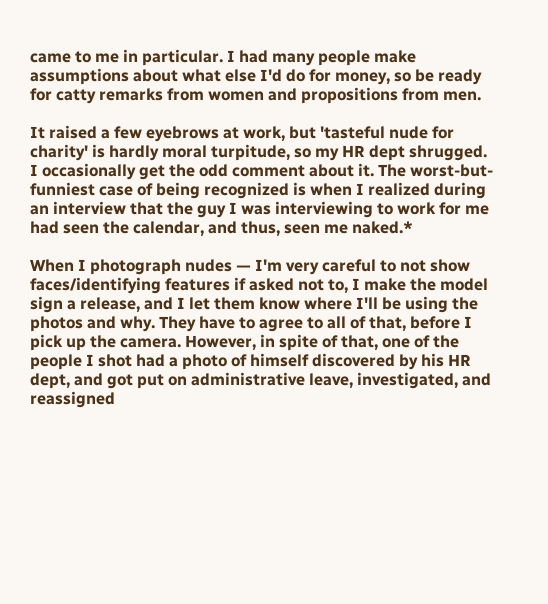came to me in particular. I had many people make assumptions about what else I'd do for money, so be ready for catty remarks from women and propositions from men.

It raised a few eyebrows at work, but 'tasteful nude for charity' is hardly moral turpitude, so my HR dept shrugged. I occasionally get the odd comment about it. The worst-but-funniest case of being recognized is when I realized during an interview that the guy I was interviewing to work for me had seen the calendar, and thus, seen me naked.*

When I photograph nudes — I'm very careful to not show faces/identifying features if asked not to, I make the model sign a release, and I let them know where I'll be using the photos and why. They have to agree to all of that, before I pick up the camera. However, in spite of that, one of the people I shot had a photo of himself discovered by his HR dept, and got put on administrative leave, investigated, and reassigned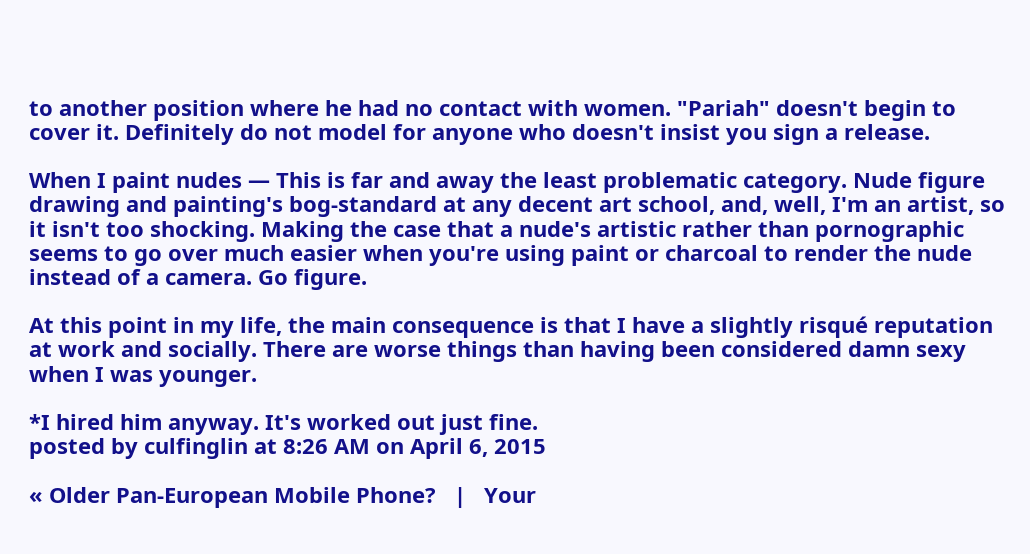to another position where he had no contact with women. "Pariah" doesn't begin to cover it. Definitely do not model for anyone who doesn't insist you sign a release.

When I paint nudes — This is far and away the least problematic category. Nude figure drawing and painting's bog-standard at any decent art school, and, well, I'm an artist, so it isn't too shocking. Making the case that a nude's artistic rather than pornographic seems to go over much easier when you're using paint or charcoal to render the nude instead of a camera. Go figure.

At this point in my life, the main consequence is that I have a slightly risqué reputation at work and socially. There are worse things than having been considered damn sexy when I was younger.

*I hired him anyway. It's worked out just fine.
posted by culfinglin at 8:26 AM on April 6, 2015

« Older Pan-European Mobile Phone?   |   Your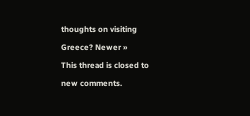thoughts on visiting Greece? Newer »
This thread is closed to new comments.